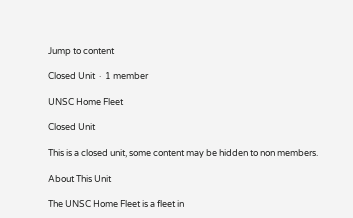Jump to content

Closed Unit  ·  1 member

UNSC Home Fleet

Closed Unit

This is a closed unit, some content may be hidden to non members.

About This Unit

The UNSC Home Fleet is a fleet in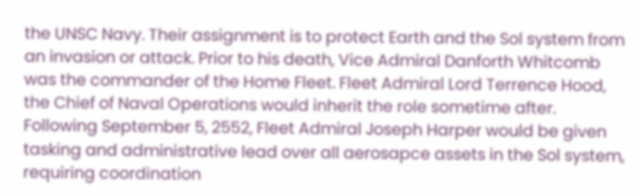the UNSC Navy. Their assignment is to protect Earth and the Sol system from an invasion or attack. Prior to his death, Vice Admiral Danforth Whitcomb was the commander of the Home Fleet. Fleet Admiral Lord Terrence Hood, the Chief of Naval Operations would inherit the role sometime after. Following September 5, 2552, Fleet Admiral Joseph Harper would be given tasking and administrative lead over all aerosapce assets in the Sol system, requiring coordination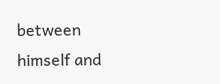between himself and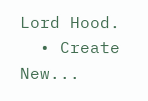Lord Hood.
  • Create New...